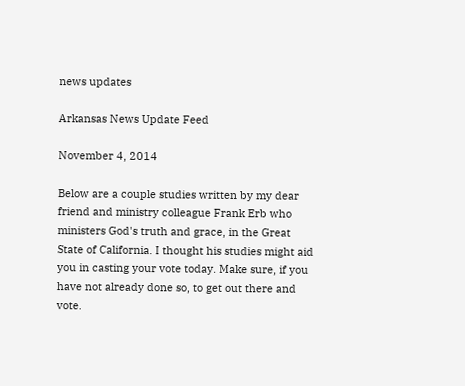news updates

Arkansas News Update Feed

November 4, 2014

Below are a couple studies written by my dear friend and ministry colleague Frank Erb who ministers God's truth and grace, in the Great State of California. I thought his studies might aid you in casting your vote today. Make sure, if you have not already done so, to get out there and vote.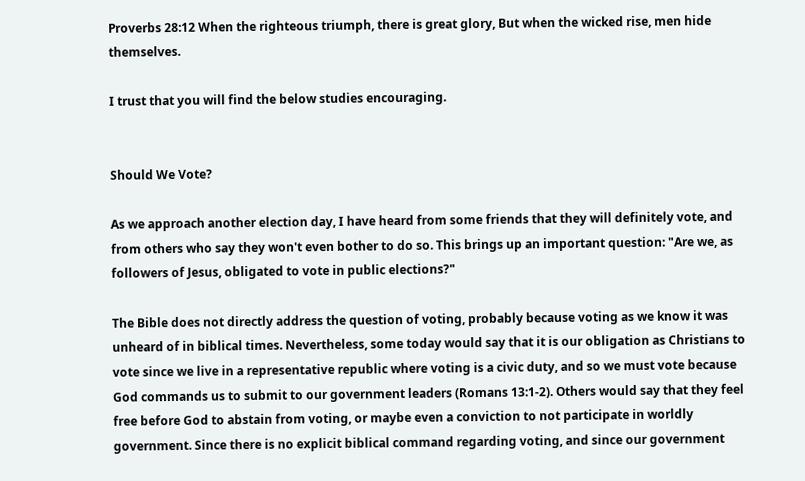Proverbs 28:12 When the righteous triumph, there is great glory, But when the wicked rise, men hide themselves.

I trust that you will find the below studies encouraging.


Should We Vote?

As we approach another election day, I have heard from some friends that they will definitely vote, and from others who say they won't even bother to do so. This brings up an important question: "Are we, as followers of Jesus, obligated to vote in public elections?"

The Bible does not directly address the question of voting, probably because voting as we know it was unheard of in biblical times. Nevertheless, some today would say that it is our obligation as Christians to vote since we live in a representative republic where voting is a civic duty, and so we must vote because God commands us to submit to our government leaders (Romans 13:1-2). Others would say that they feel free before God to abstain from voting, or maybe even a conviction to not participate in worldly government. Since there is no explicit biblical command regarding voting, and since our government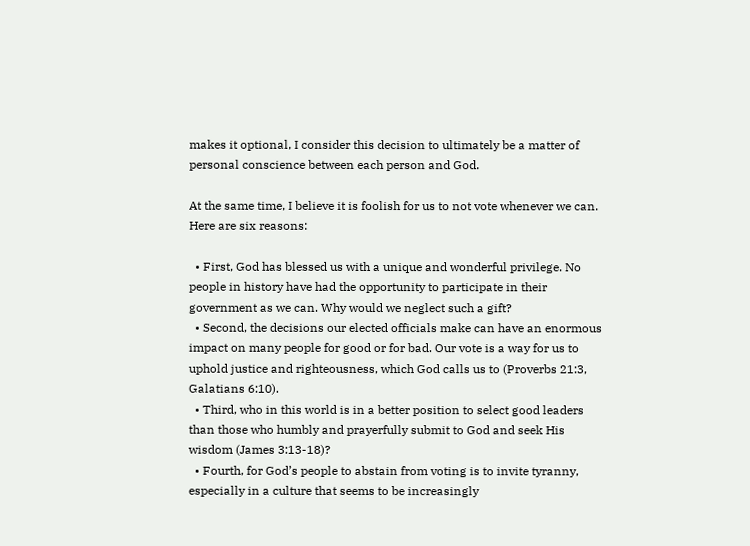makes it optional, I consider this decision to ultimately be a matter of personal conscience between each person and God.

At the same time, I believe it is foolish for us to not vote whenever we can. Here are six reasons:

  • First, God has blessed us with a unique and wonderful privilege. No people in history have had the opportunity to participate in their government as we can. Why would we neglect such a gift?
  • Second, the decisions our elected officials make can have an enormous impact on many people for good or for bad. Our vote is a way for us to uphold justice and righteousness, which God calls us to (Proverbs 21:3, Galatians 6:10).
  • Third, who in this world is in a better position to select good leaders than those who humbly and prayerfully submit to God and seek His wisdom (James 3:13-18)?
  • Fourth, for God’s people to abstain from voting is to invite tyranny, especially in a culture that seems to be increasingly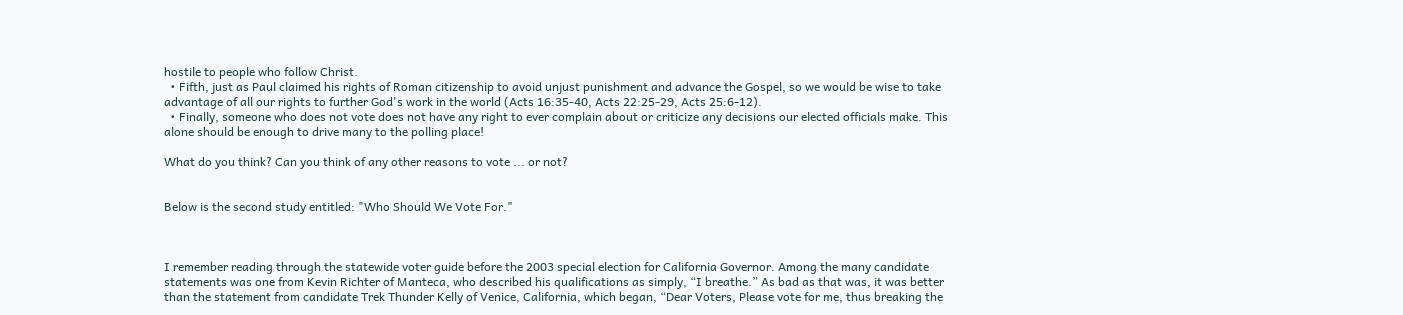hostile to people who follow Christ.
  • Fifth, just as Paul claimed his rights of Roman citizenship to avoid unjust punishment and advance the Gospel, so we would be wise to take advantage of all our rights to further God's work in the world (Acts 16:35-40, Acts 22:25-29, Acts 25:6-12).
  • Finally, someone who does not vote does not have any right to ever complain about or criticize any decisions our elected officials make. This alone should be enough to drive many to the polling place!

What do you think? Can you think of any other reasons to vote ... or not?


Below is the second study entitled: "Who Should We Vote For."



I remember reading through the statewide voter guide before the 2003 special election for California Governor. Among the many candidate statements was one from Kevin Richter of Manteca, who described his qualifications as simply, “I breathe.” As bad as that was, it was better than the statement from candidate Trek Thunder Kelly of Venice, California, which began, “Dear Voters, Please vote for me, thus breaking the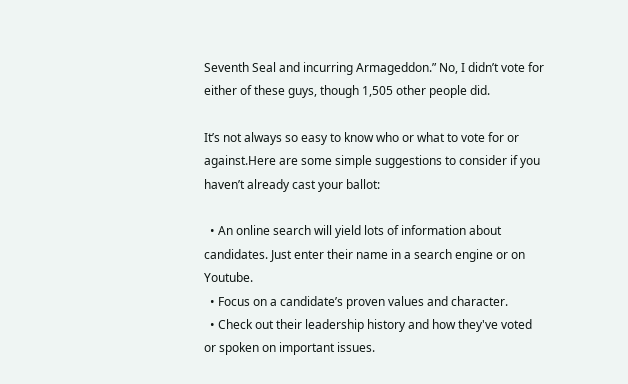Seventh Seal and incurring Armageddon.” No, I didn’t vote for either of these guys, though 1,505 other people did.

It’s not always so easy to know who or what to vote for or against.Here are some simple suggestions to consider if you haven’t already cast your ballot:

  • An online search will yield lots of information about candidates. Just enter their name in a search engine or on Youtube.
  • Focus on a candidate’s proven values and character.
  • Check out their leadership history and how they've voted or spoken on important issues.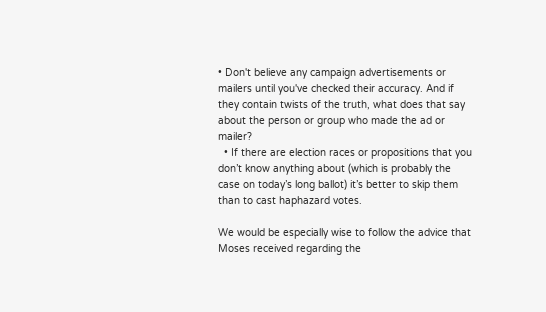• Don't believe any campaign advertisements or mailers until you've checked their accuracy. And if they contain twists of the truth, what does that say about the person or group who made the ad or mailer?
  • If there are election races or propositions that you don’t know anything about (which is probably the case on today’s long ballot) it’s better to skip them than to cast haphazard votes.

We would be especially wise to follow the advice that Moses received regarding the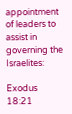appointment of leaders to assist in governing the Israelites:

Exodus 18:21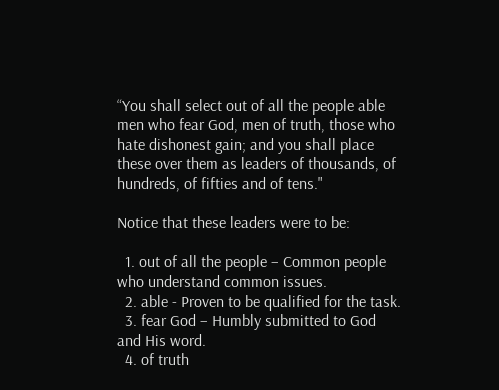“You shall select out of all the people able men who fear God, men of truth, those who hate dishonest gain; and you shall place these over them as leaders of thousands, of hundreds, of fifties and of tens."

Notice that these leaders were to be:

  1. out of all the people – Common people who understand common issues.
  2. able - Proven to be qualified for the task.
  3. fear God – Humbly submitted to God and His word.
  4. of truth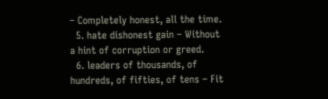– Completely honest, all the time.
  5. hate dishonest gain – Without a hint of corruption or greed.
  6. leaders of thousands, of hundreds, of fifties, of tens – Fit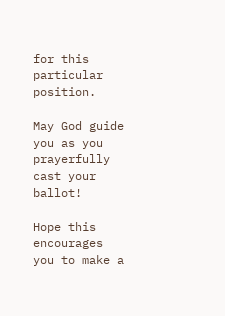for this particular position.

May God guide you as you prayerfully cast your ballot!

Hope this encourages you to make a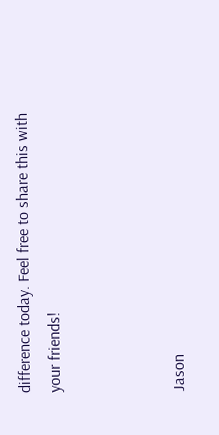difference today. Feel free to share this with your friends!



Jason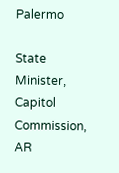Palermo

State Minister, Capitol Commission, AR